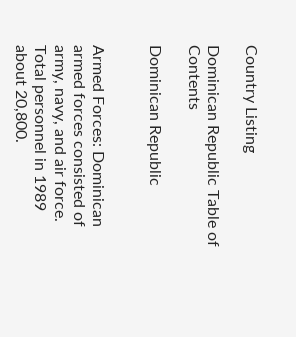Country Listing

Dominican Republic Table of Contents

Dominican Republic


Armed Forces: Dominican armed forces consisted of army, navy, and air force. Total personnel in 1989 about 20,800.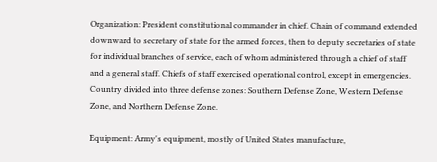Organization: President constitutional commander in chief. Chain of command extended downward to secretary of state for the armed forces, then to deputy secretaries of state for individual branches of service, each of whom administered through a chief of staff and a general staff. Chiefs of staff exercised operational control, except in emergencies. Country divided into three defense zones: Southern Defense Zone, Western Defense Zone, and Northern Defense Zone.

Equipment: Army's equipment, mostly of United States manufacture,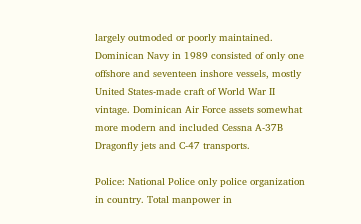largely outmoded or poorly maintained. Dominican Navy in 1989 consisted of only one offshore and seventeen inshore vessels, mostly United States-made craft of World War II vintage. Dominican Air Force assets somewhat more modern and included Cessna A-37B Dragonfly jets and C-47 transports.

Police: National Police only police organization in country. Total manpower in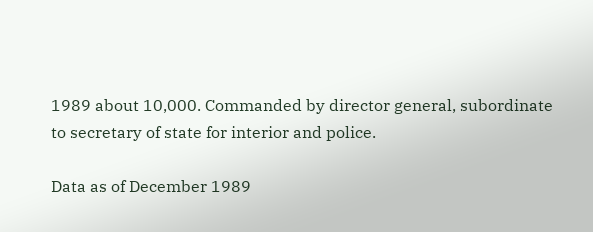1989 about 10,000. Commanded by director general, subordinate to secretary of state for interior and police.

Data as of December 1989